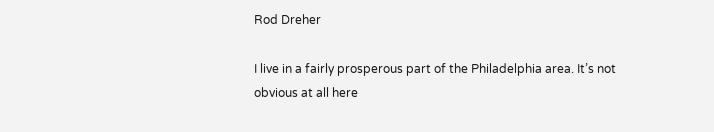Rod Dreher

I live in a fairly prosperous part of the Philadelphia area. It’s not obvious at all here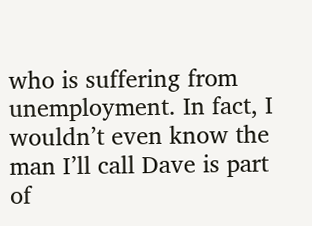who is suffering from unemployment. In fact, I wouldn’t even know the man I’ll call Dave is part of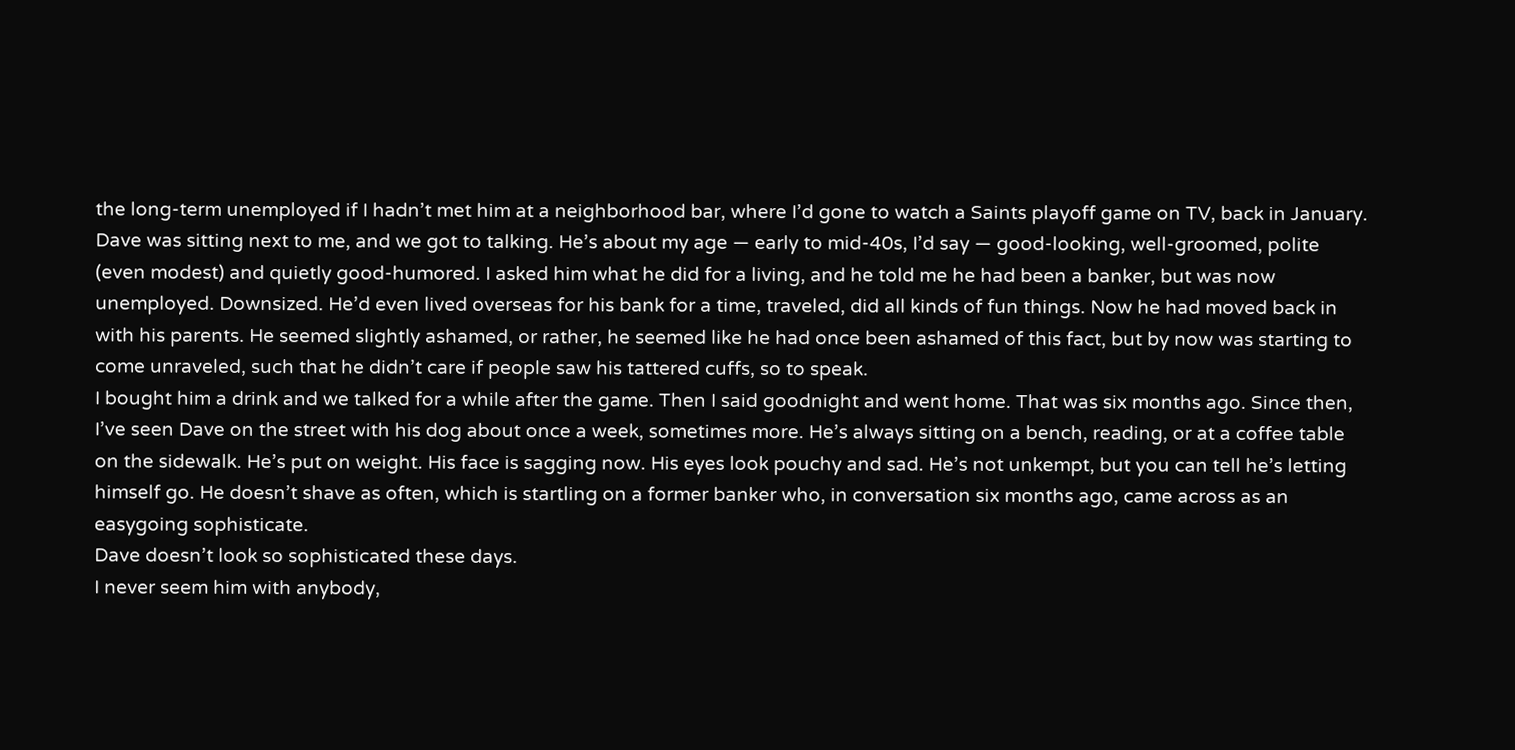the long-term unemployed if I hadn’t met him at a neighborhood bar, where I’d gone to watch a Saints playoff game on TV, back in January. Dave was sitting next to me, and we got to talking. He’s about my age — early to mid-40s, I’d say — good-looking, well-groomed, polite (even modest) and quietly good-humored. I asked him what he did for a living, and he told me he had been a banker, but was now unemployed. Downsized. He’d even lived overseas for his bank for a time, traveled, did all kinds of fun things. Now he had moved back in with his parents. He seemed slightly ashamed, or rather, he seemed like he had once been ashamed of this fact, but by now was starting to come unraveled, such that he didn’t care if people saw his tattered cuffs, so to speak.
I bought him a drink and we talked for a while after the game. Then I said goodnight and went home. That was six months ago. Since then, I’ve seen Dave on the street with his dog about once a week, sometimes more. He’s always sitting on a bench, reading, or at a coffee table on the sidewalk. He’s put on weight. His face is sagging now. His eyes look pouchy and sad. He’s not unkempt, but you can tell he’s letting himself go. He doesn’t shave as often, which is startling on a former banker who, in conversation six months ago, came across as an easygoing sophisticate.
Dave doesn’t look so sophisticated these days.
I never seem him with anybody,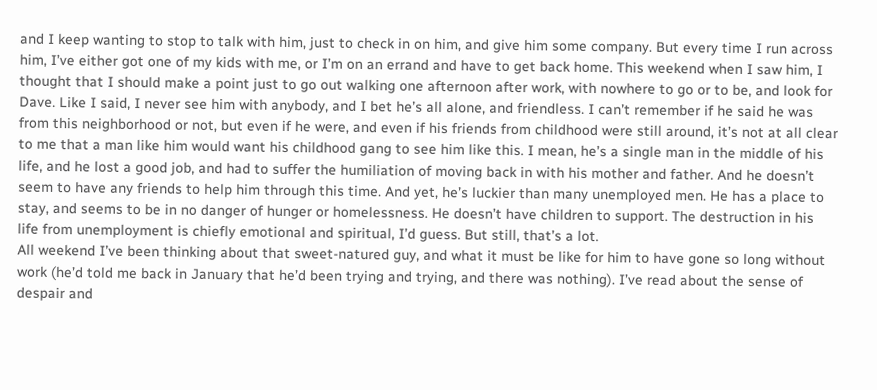and I keep wanting to stop to talk with him, just to check in on him, and give him some company. But every time I run across him, I’ve either got one of my kids with me, or I’m on an errand and have to get back home. This weekend when I saw him, I thought that I should make a point just to go out walking one afternoon after work, with nowhere to go or to be, and look for Dave. Like I said, I never see him with anybody, and I bet he’s all alone, and friendless. I can’t remember if he said he was from this neighborhood or not, but even if he were, and even if his friends from childhood were still around, it’s not at all clear to me that a man like him would want his childhood gang to see him like this. I mean, he’s a single man in the middle of his life, and he lost a good job, and had to suffer the humiliation of moving back in with his mother and father. And he doesn’t seem to have any friends to help him through this time. And yet, he’s luckier than many unemployed men. He has a place to stay, and seems to be in no danger of hunger or homelessness. He doesn’t have children to support. The destruction in his life from unemployment is chiefly emotional and spiritual, I’d guess. But still, that’s a lot.
All weekend I’ve been thinking about that sweet-natured guy, and what it must be like for him to have gone so long without work (he’d told me back in January that he’d been trying and trying, and there was nothing). I’ve read about the sense of despair and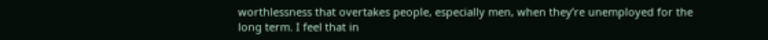worthlessness that overtakes people, especially men, when they’re unemployed for the long term. I feel that in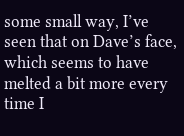some small way, I’ve seen that on Dave’s face, which seems to have melted a bit more every time I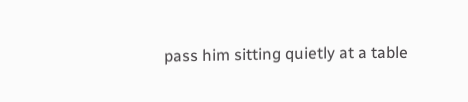pass him sitting quietly at a table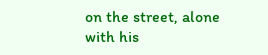on the street, alone with his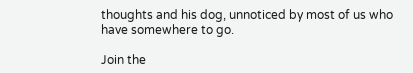thoughts and his dog, unnoticed by most of us who have somewhere to go.

Join the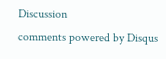Discussion
comments powered by Disqus